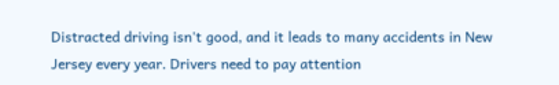Distracted driving isn't good, and it leads to many accidents in New Jersey every year. Drivers need to pay attention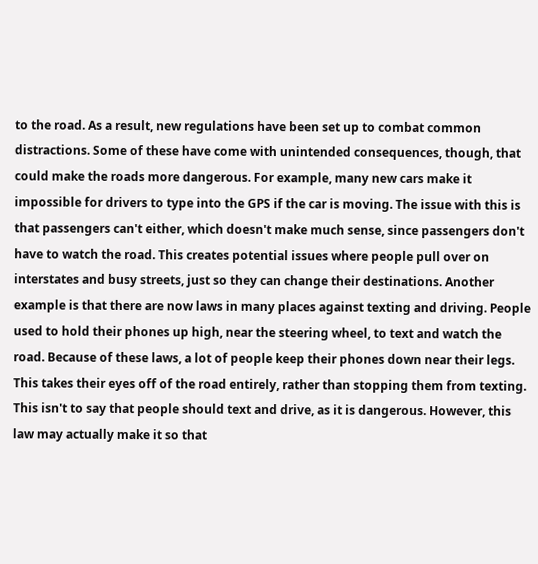to the road. As a result, new regulations have been set up to combat common distractions. Some of these have come with unintended consequences, though, that could make the roads more dangerous. For example, many new cars make it impossible for drivers to type into the GPS if the car is moving. The issue with this is that passengers can't either, which doesn't make much sense, since passengers don't have to watch the road. This creates potential issues where people pull over on interstates and busy streets, just so they can change their destinations. Another example is that there are now laws in many places against texting and driving. People used to hold their phones up high, near the steering wheel, to text and watch the road. Because of these laws, a lot of people keep their phones down near their legs. This takes their eyes off of the road entirely, rather than stopping them from texting. This isn't to say that people should text and drive, as it is dangerous. However, this law may actually make it so that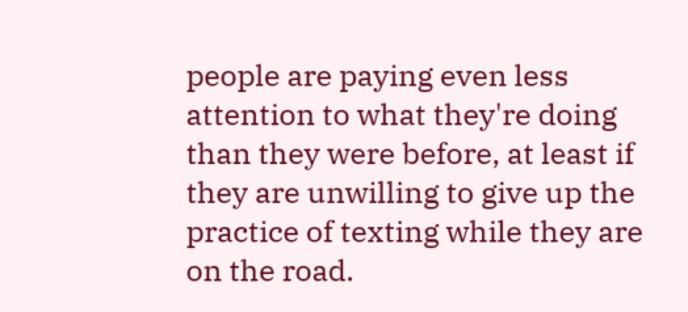people are paying even less attention to what they're doing than they were before, at least if they are unwilling to give up the practice of texting while they are on the road.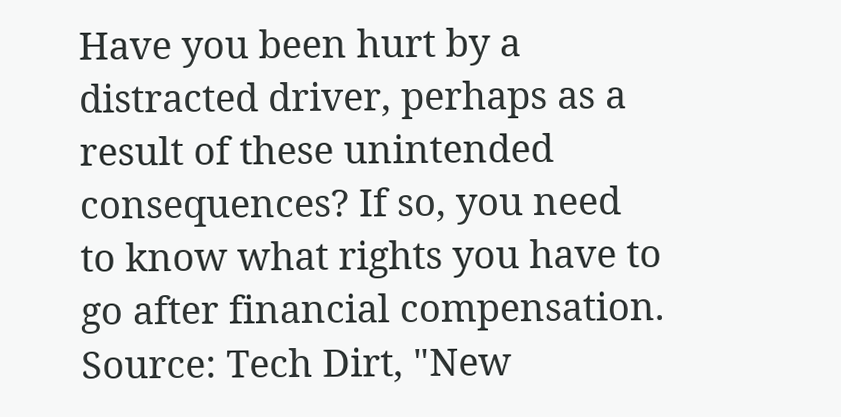Have you been hurt by a distracted driver, perhaps as a result of these unintended consequences? If so, you need to know what rights you have to go after financial compensation. Source: Tech Dirt, "New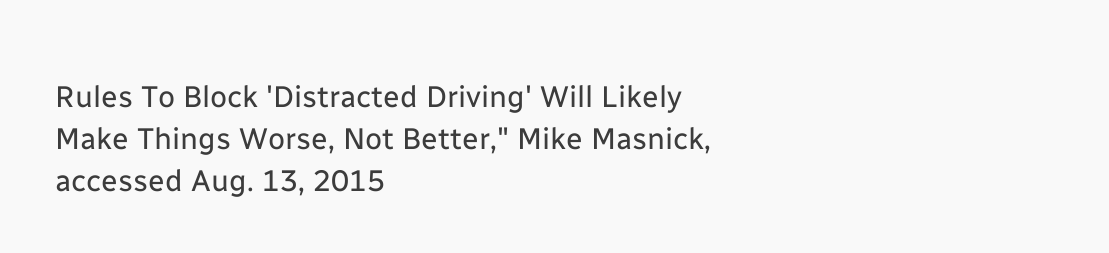Rules To Block 'Distracted Driving' Will Likely Make Things Worse, Not Better," Mike Masnick, accessed Aug. 13, 2015